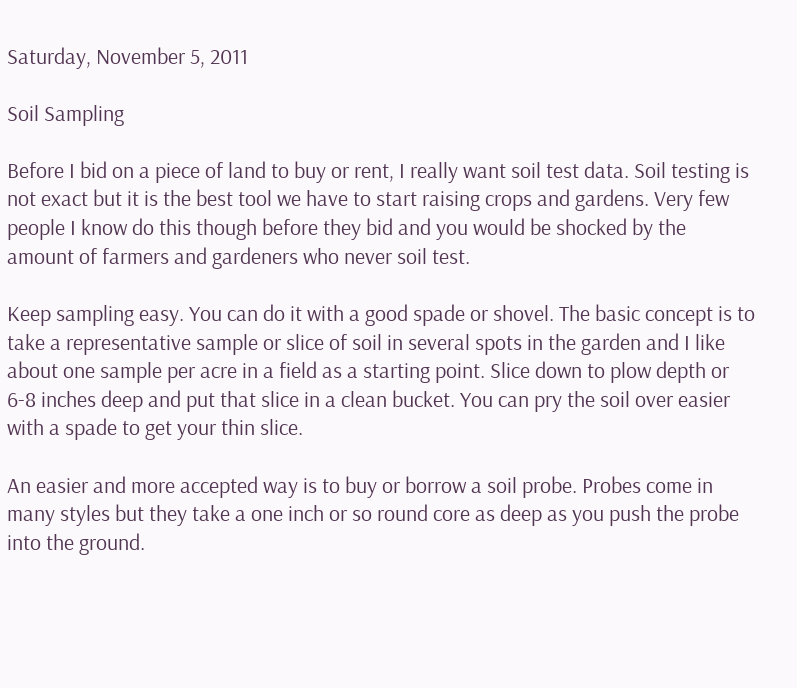Saturday, November 5, 2011

Soil Sampling

Before I bid on a piece of land to buy or rent, I really want soil test data. Soil testing is not exact but it is the best tool we have to start raising crops and gardens. Very few people I know do this though before they bid and you would be shocked by the amount of farmers and gardeners who never soil test.

Keep sampling easy. You can do it with a good spade or shovel. The basic concept is to take a representative sample or slice of soil in several spots in the garden and I like about one sample per acre in a field as a starting point. Slice down to plow depth or 6-8 inches deep and put that slice in a clean bucket. You can pry the soil over easier with a spade to get your thin slice.

An easier and more accepted way is to buy or borrow a soil probe. Probes come in many styles but they take a one inch or so round core as deep as you push the probe into the ground.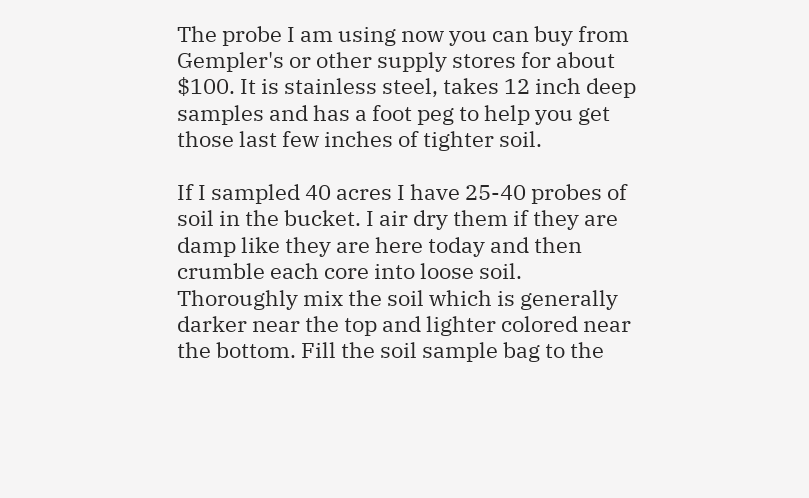The probe I am using now you can buy from Gempler's or other supply stores for about $100. It is stainless steel, takes 12 inch deep samples and has a foot peg to help you get those last few inches of tighter soil.

If I sampled 40 acres I have 25-40 probes of soil in the bucket. I air dry them if they are damp like they are here today and then crumble each core into loose soil. Thoroughly mix the soil which is generally darker near the top and lighter colored near the bottom. Fill the soil sample bag to the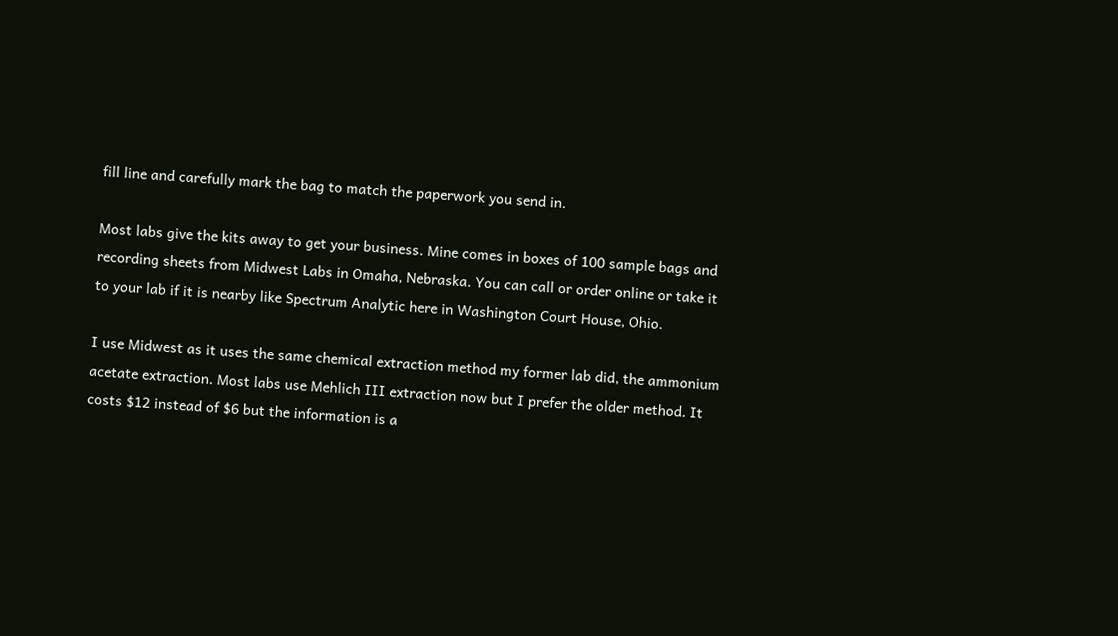fill line and carefully mark the bag to match the paperwork you send in.

Most labs give the kits away to get your business. Mine comes in boxes of 100 sample bags and recording sheets from Midwest Labs in Omaha, Nebraska. You can call or order online or take it to your lab if it is nearby like Spectrum Analytic here in Washington Court House, Ohio.

I use Midwest as it uses the same chemical extraction method my former lab did, the ammonium acetate extraction. Most labs use Mehlich III extraction now but I prefer the older method. It costs $12 instead of $6 but the information is a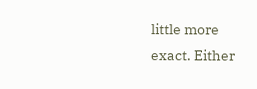little more exact. Either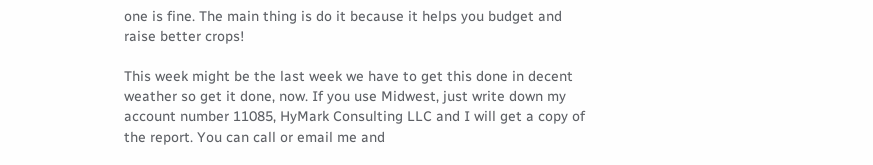one is fine. The main thing is do it because it helps you budget and raise better crops!

This week might be the last week we have to get this done in decent weather so get it done, now. If you use Midwest, just write down my account number 11085, HyMark Consulting LLC and I will get a copy of the report. You can call or email me and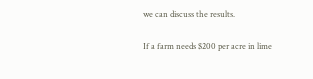we can discuss the results.

If a farm needs $200 per acre in lime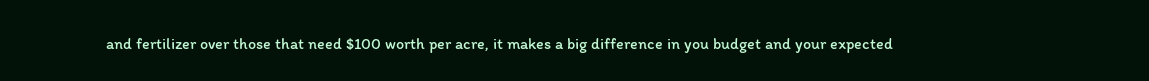and fertilizer over those that need $100 worth per acre, it makes a big difference in you budget and your expected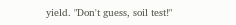yield. "Don't guess, soil test!"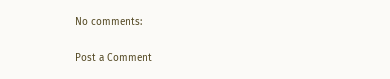No comments:

Post a Comment